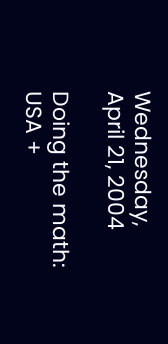Wednesday, April 21, 2004

Doing the math: USA +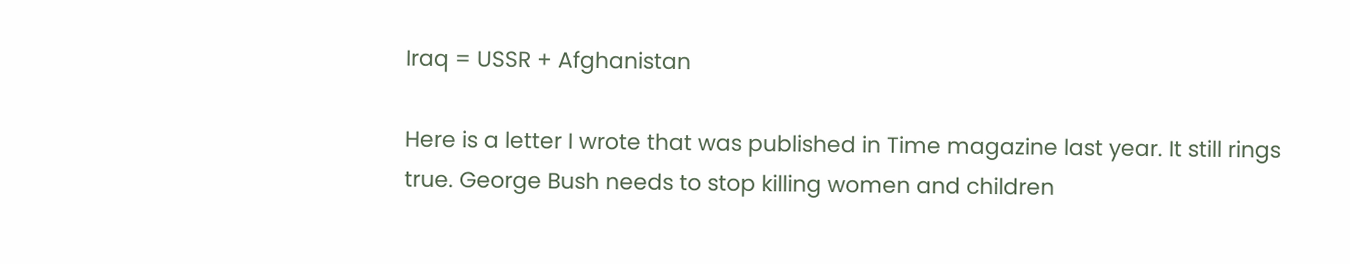Iraq = USSR + Afghanistan

Here is a letter I wrote that was published in Time magazine last year. It still rings true. George Bush needs to stop killing women and children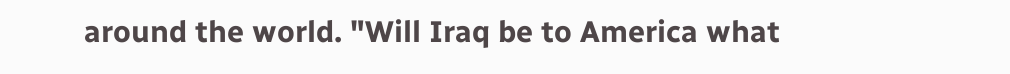around the world. "Will Iraq be to America what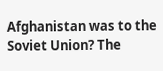Afghanistan was to the Soviet Union? The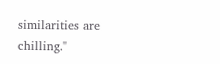similarities are chilling."